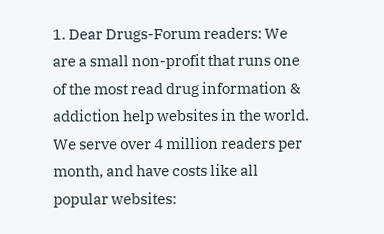1. Dear Drugs-Forum readers: We are a small non-profit that runs one of the most read drug information & addiction help websites in the world. We serve over 4 million readers per month, and have costs like all popular websites: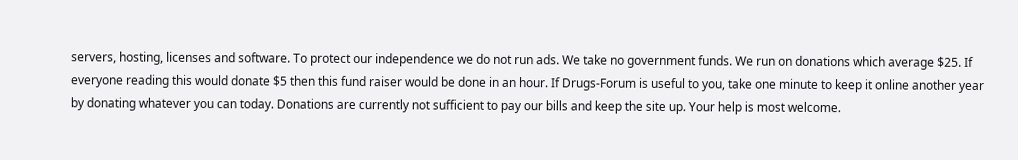servers, hosting, licenses and software. To protect our independence we do not run ads. We take no government funds. We run on donations which average $25. If everyone reading this would donate $5 then this fund raiser would be done in an hour. If Drugs-Forum is useful to you, take one minute to keep it online another year by donating whatever you can today. Donations are currently not sufficient to pay our bills and keep the site up. Your help is most welcome.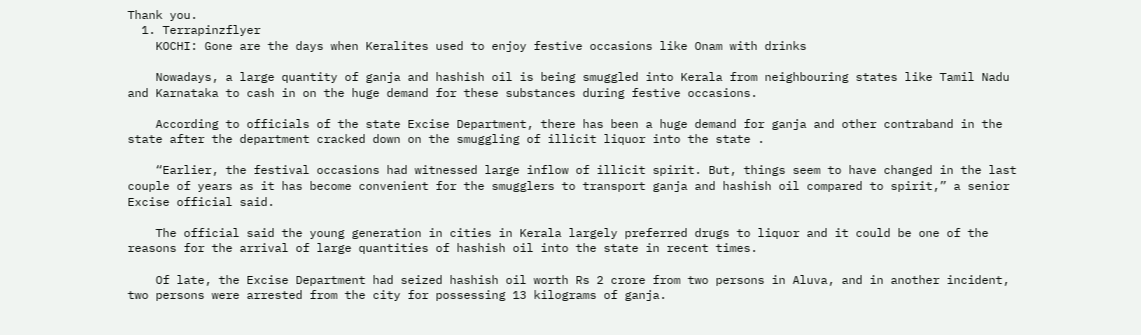Thank you.
  1. Terrapinzflyer
    KOCHI: Gone are the days when Keralites used to enjoy festive occasions like Onam with drinks

    Nowadays, a large quantity of ganja and hashish oil is being smuggled into Kerala from neighbouring states like Tamil Nadu and Karnataka to cash in on the huge demand for these substances during festive occasions.

    According to officials of the state Excise Department, there has been a huge demand for ganja and other contraband in the state after the department cracked down on the smuggling of illicit liquor into the state .

    “Earlier, the festival occasions had witnessed large inflow of illicit spirit. But, things seem to have changed in the last couple of years as it has become convenient for the smugglers to transport ganja and hashish oil compared to spirit,” a senior Excise official said.

    The official said the young generation in cities in Kerala largely preferred drugs to liquor and it could be one of the reasons for the arrival of large quantities of hashish oil into the state in recent times.

    Of late, the Excise Department had seized hashish oil worth Rs 2 crore from two persons in Aluva, and in another incident, two persons were arrested from the city for possessing 13 kilograms of ganja.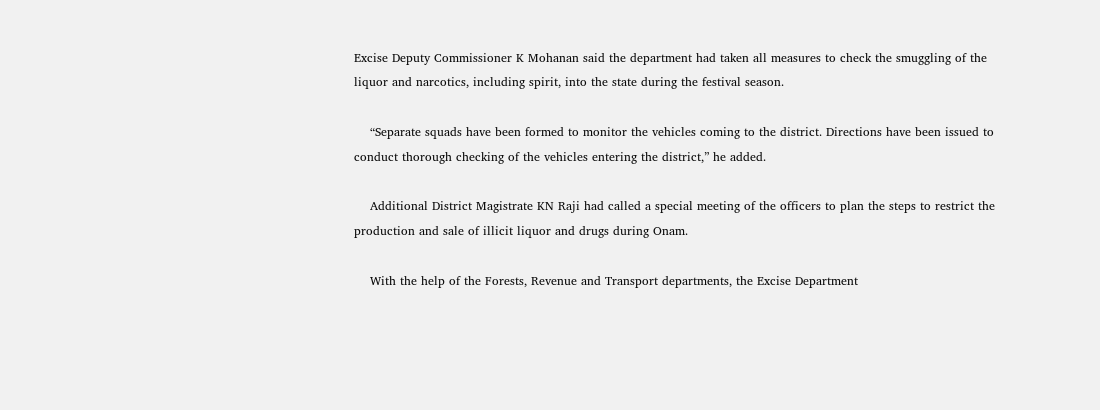Excise Deputy Commissioner K Mohanan said the department had taken all measures to check the smuggling of the liquor and narcotics, including spirit, into the state during the festival season.

    “Separate squads have been formed to monitor the vehicles coming to the district. Directions have been issued to conduct thorough checking of the vehicles entering the district,” he added.

    Additional District Magistrate KN Raji had called a special meeting of the officers to plan the steps to restrict the production and sale of illicit liquor and drugs during Onam.

    With the help of the Forests, Revenue and Transport departments, the Excise Department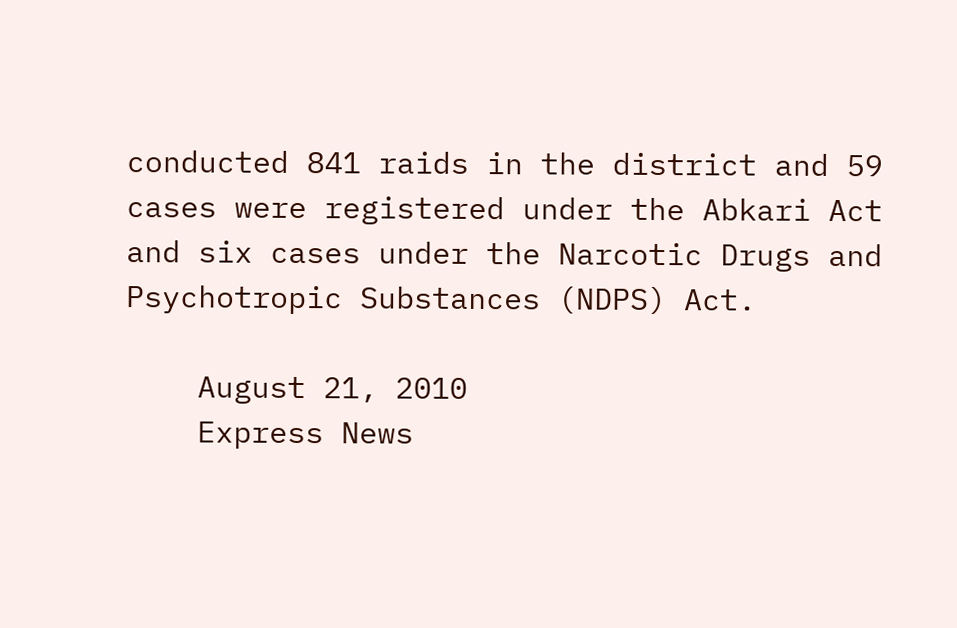conducted 841 raids in the district and 59 cases were registered under the Abkari Act and six cases under the Narcotic Drugs and Psychotropic Substances (NDPS) Act.

    August 21, 2010
    Express News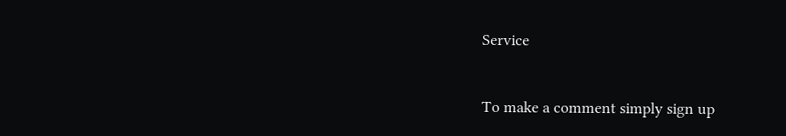Service


To make a comment simply sign up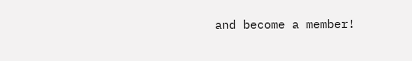and become a member!